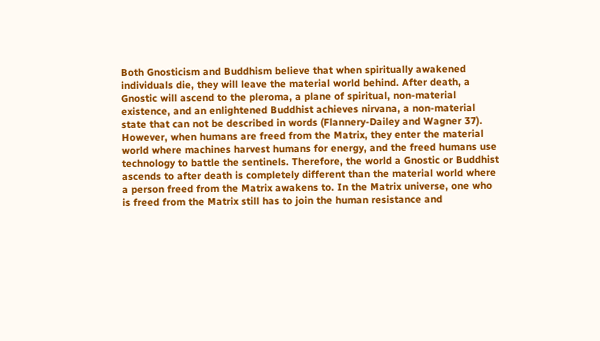Both Gnosticism and Buddhism believe that when spiritually awakened individuals die, they will leave the material world behind. After death, a Gnostic will ascend to the pleroma, a plane of spiritual, non-material existence, and an enlightened Buddhist achieves nirvana, a non-material state that can not be described in words (Flannery-Dailey and Wagner 37). However, when humans are freed from the Matrix, they enter the material world where machines harvest humans for energy, and the freed humans use technology to battle the sentinels. Therefore, the world a Gnostic or Buddhist ascends to after death is completely different than the material world where a person freed from the Matrix awakens to. In the Matrix universe, one who is freed from the Matrix still has to join the human resistance and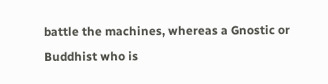battle the machines, whereas a Gnostic or Buddhist who is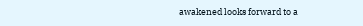awakened looks forward to a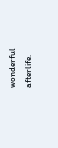wonderful afterlife.